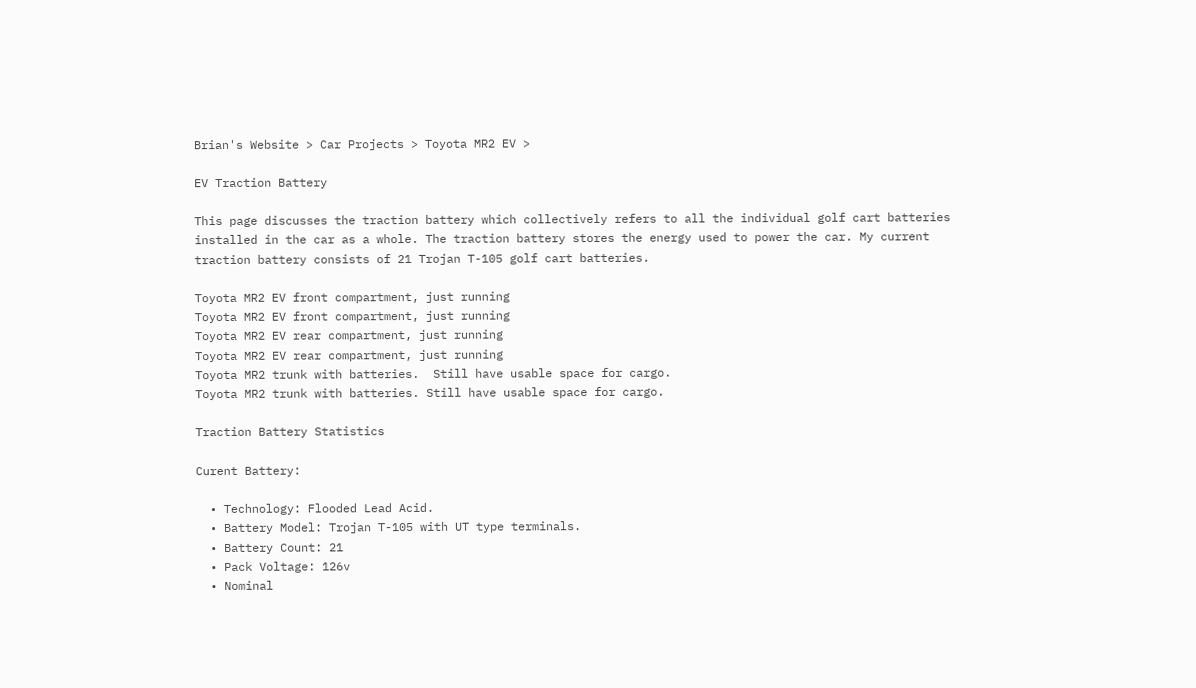Brian's Website > Car Projects > Toyota MR2 EV >

EV Traction Battery

This page discusses the traction battery which collectively refers to all the individual golf cart batteries installed in the car as a whole. The traction battery stores the energy used to power the car. My current traction battery consists of 21 Trojan T-105 golf cart batteries.

Toyota MR2 EV front compartment, just running
Toyota MR2 EV front compartment, just running
Toyota MR2 EV rear compartment, just running
Toyota MR2 EV rear compartment, just running
Toyota MR2 trunk with batteries.  Still have usable space for cargo.
Toyota MR2 trunk with batteries. Still have usable space for cargo.

Traction Battery Statistics

Curent Battery:

  • Technology: Flooded Lead Acid.
  • Battery Model: Trojan T-105 with UT type terminals.
  • Battery Count: 21
  • Pack Voltage: 126v
  • Nominal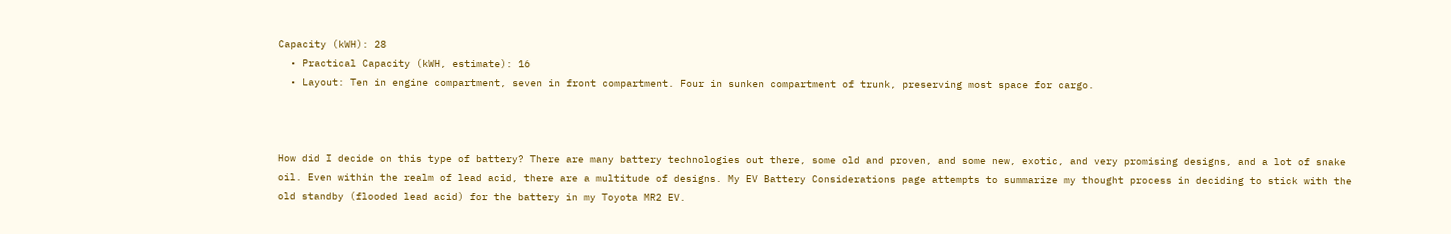Capacity (kWH): 28
  • Practical Capacity (kWH, estimate): 16
  • Layout: Ten in engine compartment, seven in front compartment. Four in sunken compartment of trunk, preserving most space for cargo.



How did I decide on this type of battery? There are many battery technologies out there, some old and proven, and some new, exotic, and very promising designs, and a lot of snake oil. Even within the realm of lead acid, there are a multitude of designs. My EV Battery Considerations page attempts to summarize my thought process in deciding to stick with the old standby (flooded lead acid) for the battery in my Toyota MR2 EV.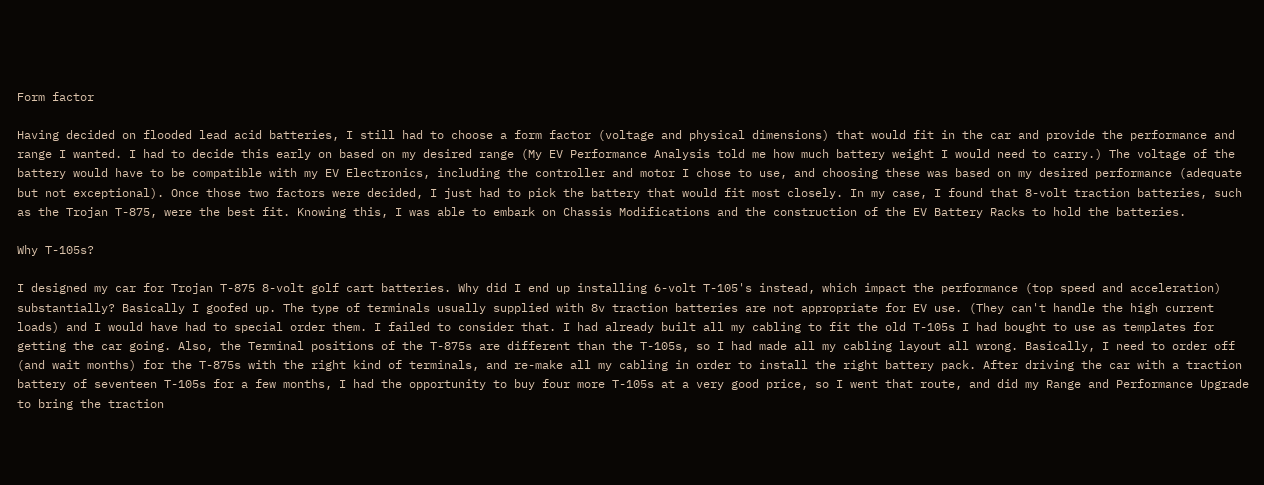Form factor

Having decided on flooded lead acid batteries, I still had to choose a form factor (voltage and physical dimensions) that would fit in the car and provide the performance and range I wanted. I had to decide this early on based on my desired range (My EV Performance Analysis told me how much battery weight I would need to carry.) The voltage of the battery would have to be compatible with my EV Electronics, including the controller and motor I chose to use, and choosing these was based on my desired performance (adequate but not exceptional). Once those two factors were decided, I just had to pick the battery that would fit most closely. In my case, I found that 8-volt traction batteries, such as the Trojan T-875, were the best fit. Knowing this, I was able to embark on Chassis Modifications and the construction of the EV Battery Racks to hold the batteries.

Why T-105s?

I designed my car for Trojan T-875 8-volt golf cart batteries. Why did I end up installing 6-volt T-105's instead, which impact the performance (top speed and acceleration) substantially? Basically I goofed up. The type of terminals usually supplied with 8v traction batteries are not appropriate for EV use. (They can't handle the high current loads) and I would have had to special order them. I failed to consider that. I had already built all my cabling to fit the old T-105s I had bought to use as templates for getting the car going. Also, the Terminal positions of the T-875s are different than the T-105s, so I had made all my cabling layout all wrong. Basically, I need to order off (and wait months) for the T-875s with the right kind of terminals, and re-make all my cabling in order to install the right battery pack. After driving the car with a traction battery of seventeen T-105s for a few months, I had the opportunity to buy four more T-105s at a very good price, so I went that route, and did my Range and Performance Upgrade to bring the traction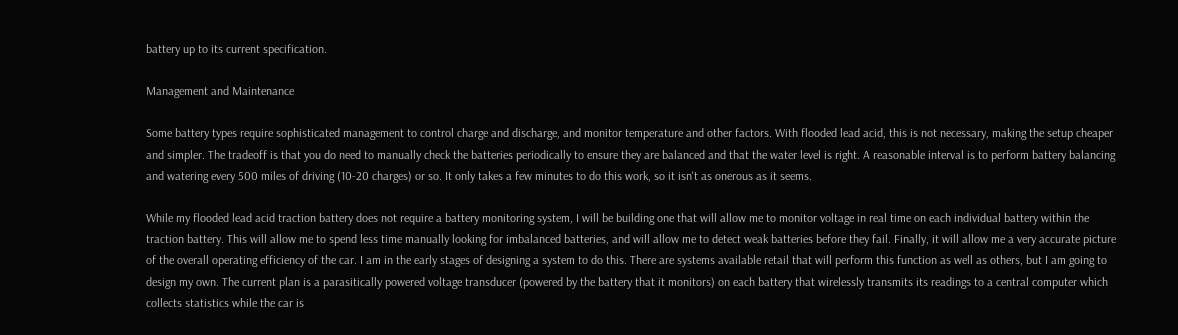battery up to its current specification.

Management and Maintenance

Some battery types require sophisticated management to control charge and discharge, and monitor temperature and other factors. With flooded lead acid, this is not necessary, making the setup cheaper and simpler. The tradeoff is that you do need to manually check the batteries periodically to ensure they are balanced and that the water level is right. A reasonable interval is to perform battery balancing and watering every 500 miles of driving (10-20 charges) or so. It only takes a few minutes to do this work, so it isn't as onerous as it seems.

While my flooded lead acid traction battery does not require a battery monitoring system, I will be building one that will allow me to monitor voltage in real time on each individual battery within the traction battery. This will allow me to spend less time manually looking for imbalanced batteries, and will allow me to detect weak batteries before they fail. Finally, it will allow me a very accurate picture of the overall operating efficiency of the car. I am in the early stages of designing a system to do this. There are systems available retail that will perform this function as well as others, but I am going to design my own. The current plan is a parasitically powered voltage transducer (powered by the battery that it monitors) on each battery that wirelessly transmits its readings to a central computer which collects statistics while the car is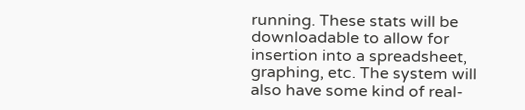running. These stats will be downloadable to allow for insertion into a spreadsheet, graphing, etc. The system will also have some kind of real-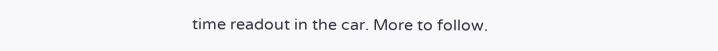time readout in the car. More to follow.